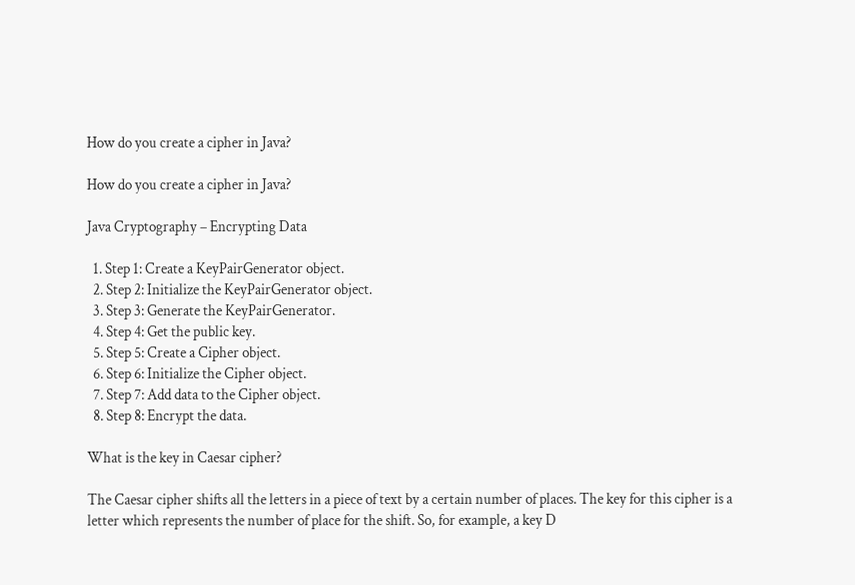How do you create a cipher in Java?

How do you create a cipher in Java?

Java Cryptography – Encrypting Data

  1. Step 1: Create a KeyPairGenerator object.
  2. Step 2: Initialize the KeyPairGenerator object.
  3. Step 3: Generate the KeyPairGenerator.
  4. Step 4: Get the public key.
  5. Step 5: Create a Cipher object.
  6. Step 6: Initialize the Cipher object.
  7. Step 7: Add data to the Cipher object.
  8. Step 8: Encrypt the data.

What is the key in Caesar cipher?

The Caesar cipher shifts all the letters in a piece of text by a certain number of places. The key for this cipher is a letter which represents the number of place for the shift. So, for example, a key D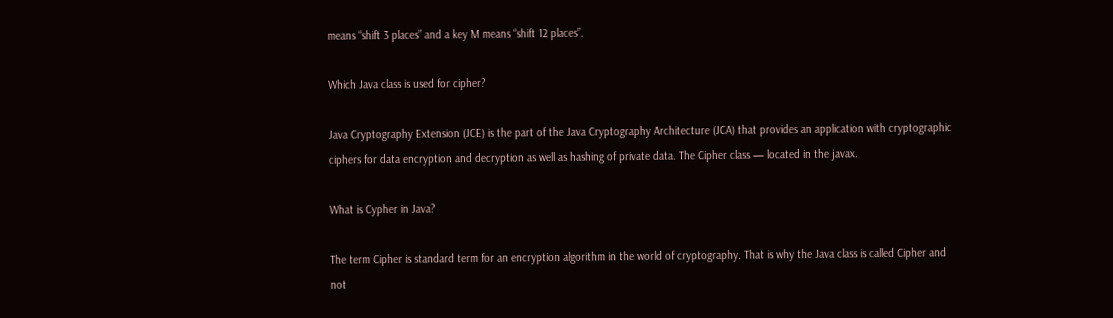means “shift 3 places” and a key M means “shift 12 places”.

Which Java class is used for cipher?

Java Cryptography Extension (JCE) is the part of the Java Cryptography Architecture (JCA) that provides an application with cryptographic ciphers for data encryption and decryption as well as hashing of private data. The Cipher class — located in the javax.

What is Cypher in Java?

The term Cipher is standard term for an encryption algorithm in the world of cryptography. That is why the Java class is called Cipher and not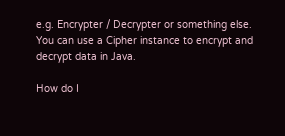e.g. Encrypter / Decrypter or something else. You can use a Cipher instance to encrypt and decrypt data in Java.

How do I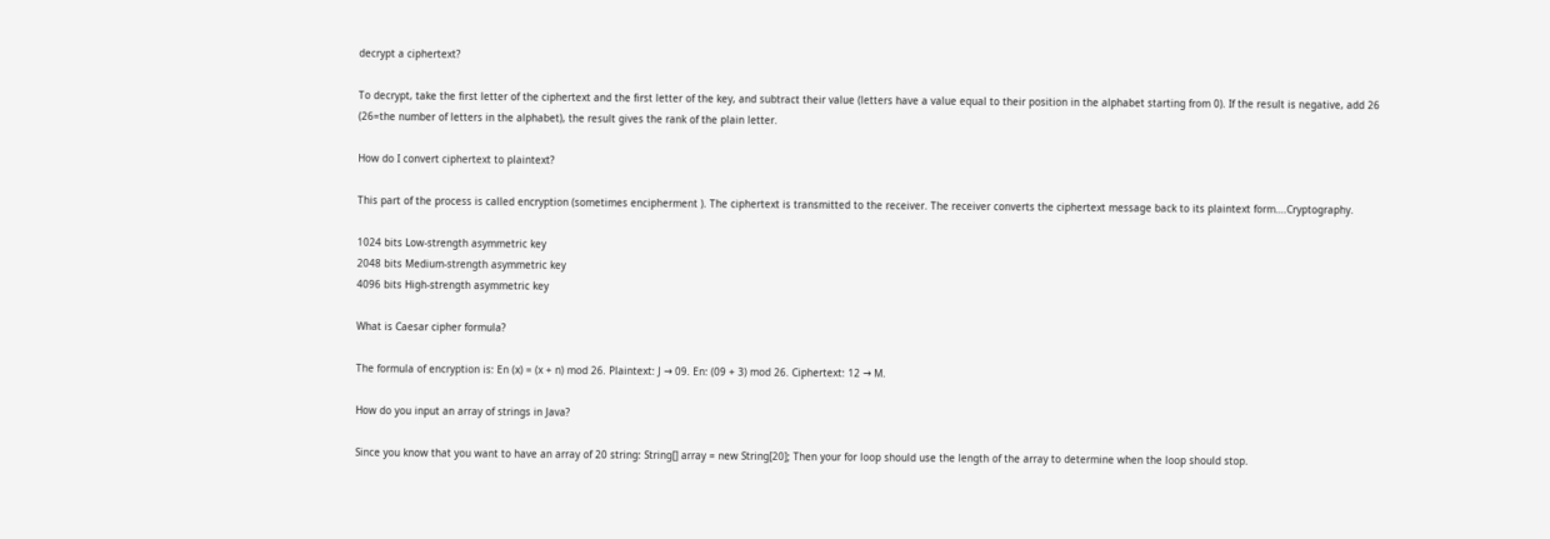decrypt a ciphertext?

To decrypt, take the first letter of the ciphertext and the first letter of the key, and subtract their value (letters have a value equal to their position in the alphabet starting from 0). If the result is negative, add 26 (26=the number of letters in the alphabet), the result gives the rank of the plain letter.

How do I convert ciphertext to plaintext?

This part of the process is called encryption (sometimes encipherment ). The ciphertext is transmitted to the receiver. The receiver converts the ciphertext message back to its plaintext form….Cryptography.

1024 bits Low-strength asymmetric key
2048 bits Medium-strength asymmetric key
4096 bits High-strength asymmetric key

What is Caesar cipher formula?

The formula of encryption is: En (x) = (x + n) mod 26. Plaintext: J → 09. En: (09 + 3) mod 26. Ciphertext: 12 → M.

How do you input an array of strings in Java?

Since you know that you want to have an array of 20 string: String[] array = new String[20]; Then your for loop should use the length of the array to determine when the loop should stop.